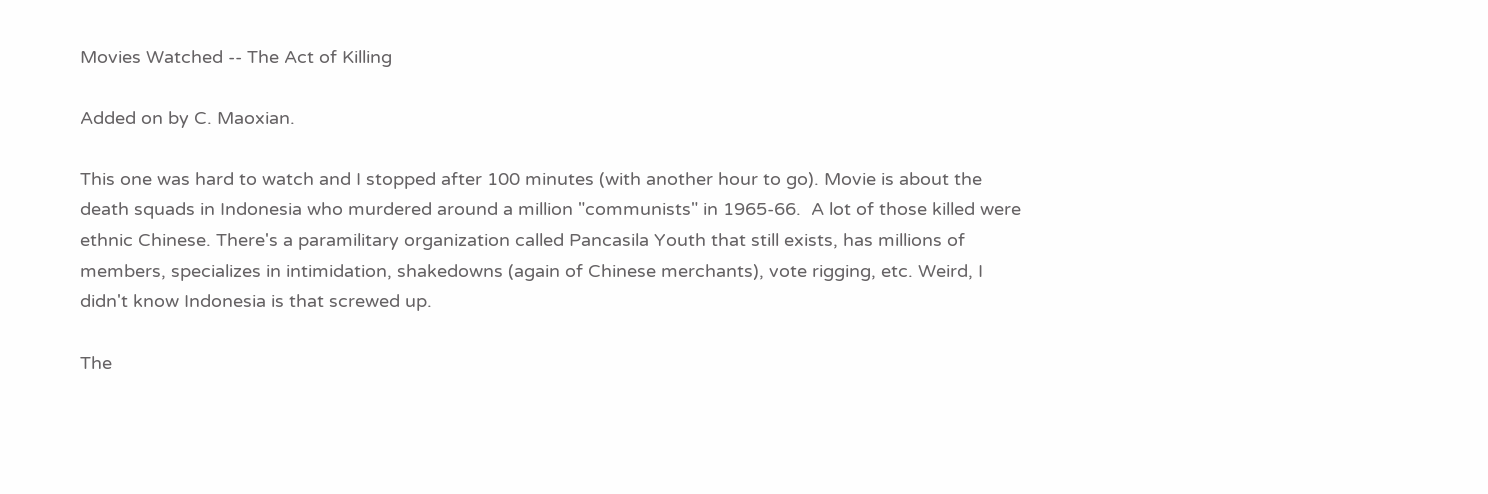Movies Watched -- The Act of Killing

Added on by C. Maoxian.

This one was hard to watch and I stopped after 100 minutes (with another hour to go). Movie is about the death squads in Indonesia who murdered around a million "communists" in 1965-66.  A lot of those killed were ethnic Chinese. There's a paramilitary organization called Pancasila Youth that still exists, has millions of members, specializes in intimidation, shakedowns (again of Chinese merchants), vote rigging, etc. Weird, I didn't know Indonesia is that screwed up.

The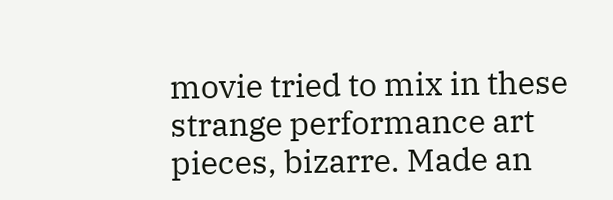movie tried to mix in these strange performance art pieces, bizarre. Made an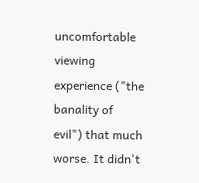uncomfortable viewing experience ("the banality of evil") that much worse. It didn't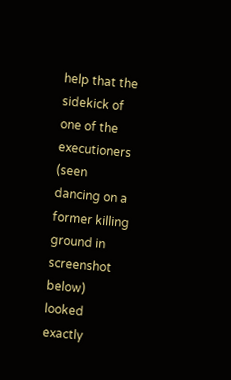help that the sidekick of one of the executioners (seen dancing on a former killing ground in screenshot below) looked exactly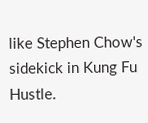like Stephen Chow's sidekick in Kung Fu Hustle.